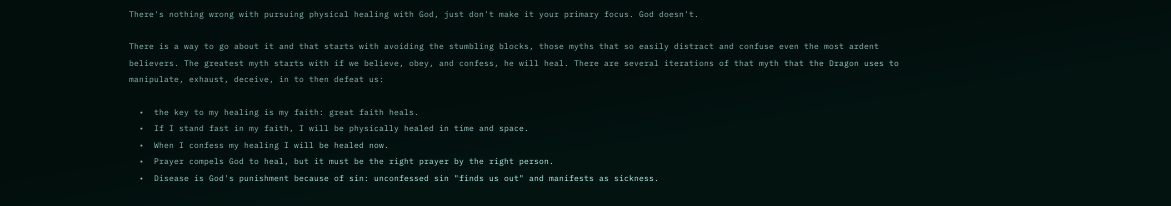There's nothing wrong with pursuing physical healing with God, just don't make it your primary focus. God doesn't.

There is a way to go about it and that starts with avoiding the stumbling blocks, those myths that so easily distract and confuse even the most ardent believers. The greatest myth starts with if we believe, obey, and confess, he will heal. There are several iterations of that myth that the Dragon uses to manipulate, exhaust, deceive, in to then defeat us:

  •  the key to my healing is my faith: great faith heals.
  •  If I stand fast in my faith, I will be physically healed in time and space.
  •  When I confess my healing I will be healed now.
  •  Prayer compels God to heal, but it must be the right prayer by the right person.
  •  Disease is God's punishment because of sin: unconfessed sin "finds us out" and manifests as sickness.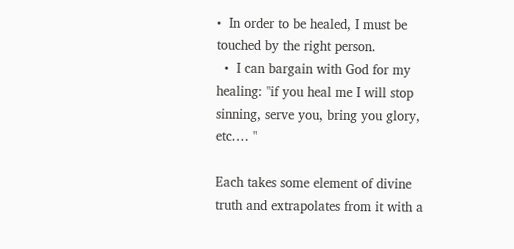•  In order to be healed, I must be touched by the right person.
  •  I can bargain with God for my healing: "if you heal me I will stop sinning, serve you, bring you glory, etc.… "

Each takes some element of divine truth and extrapolates from it with a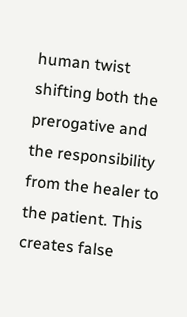human twist shifting both the prerogative and the responsibility from the healer to the patient. This creates false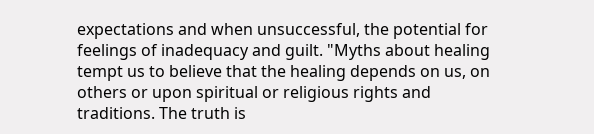expectations and when unsuccessful, the potential for feelings of inadequacy and guilt. "Myths about healing tempt us to believe that the healing depends on us, on others or upon spiritual or religious rights and traditions. The truth is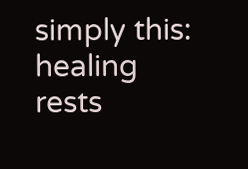simply this: healing rests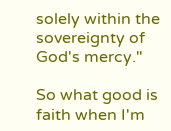solely within the sovereignty of God's mercy."

So what good is faith when I'm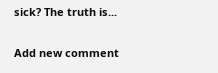sick? The truth is...

Add new comment